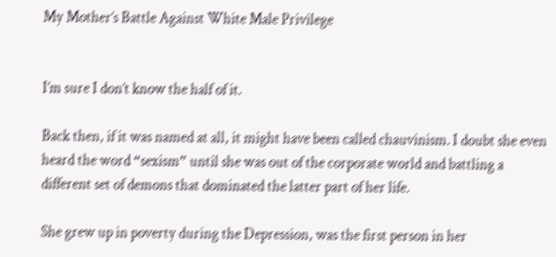My Mother’s Battle Against White Male Privilege


I’m sure I don’t know the half of it.

Back then, if it was named at all, it might have been called chauvinism. I doubt she even heard the word “sexism” until she was out of the corporate world and battling a different set of demons that dominated the latter part of her life.

She grew up in poverty during the Depression, was the first person in her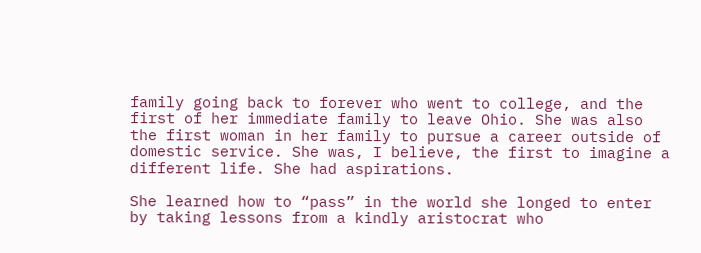family going back to forever who went to college, and the first of her immediate family to leave Ohio. She was also the first woman in her family to pursue a career outside of domestic service. She was, I believe, the first to imagine a different life. She had aspirations.

She learned how to “pass” in the world she longed to enter by taking lessons from a kindly aristocrat who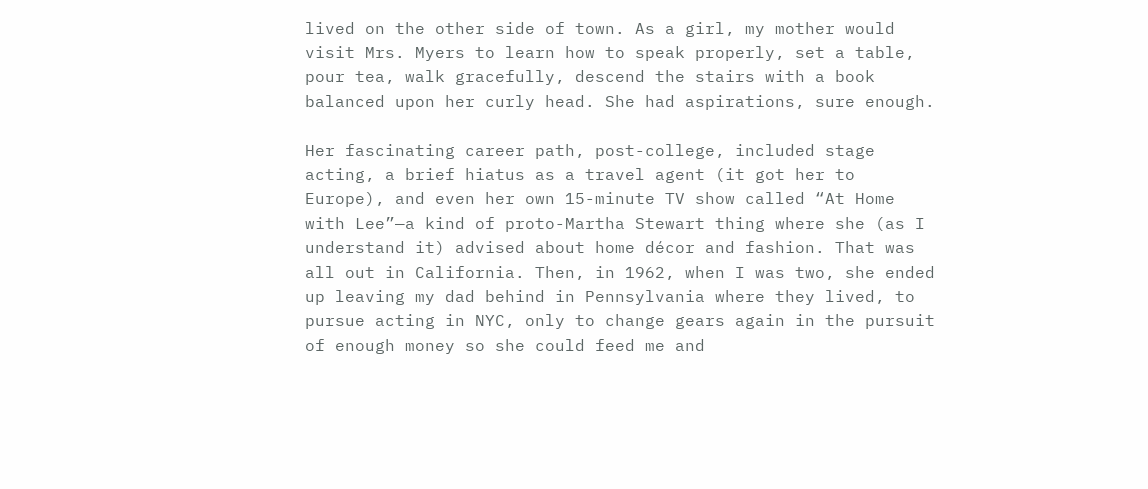lived on the other side of town. As a girl, my mother would visit Mrs. Myers to learn how to speak properly, set a table, pour tea, walk gracefully, descend the stairs with a book balanced upon her curly head. She had aspirations, sure enough.

Her fascinating career path, post-college, included stage acting, a brief hiatus as a travel agent (it got her to Europe), and even her own 15-minute TV show called “At Home with Lee”—a kind of proto-Martha Stewart thing where she (as I understand it) advised about home décor and fashion. That was all out in California. Then, in 1962, when I was two, she ended up leaving my dad behind in Pennsylvania where they lived, to pursue acting in NYC, only to change gears again in the pursuit of enough money so she could feed me and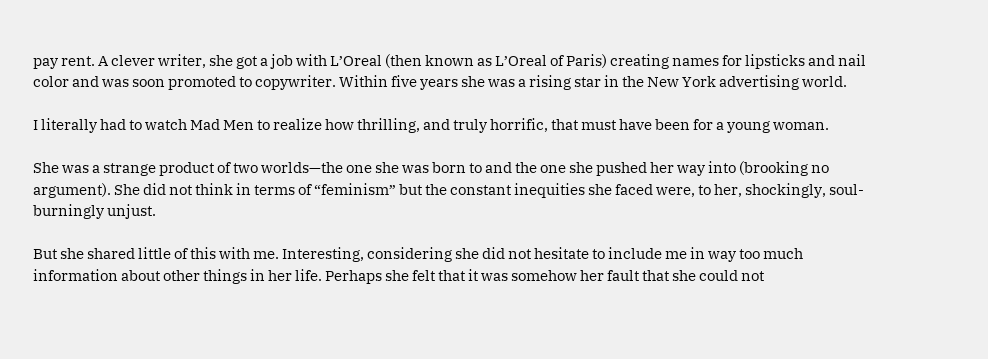pay rent. A clever writer, she got a job with L’Oreal (then known as L’Oreal of Paris) creating names for lipsticks and nail color and was soon promoted to copywriter. Within five years she was a rising star in the New York advertising world.

I literally had to watch Mad Men to realize how thrilling, and truly horrific, that must have been for a young woman.

She was a strange product of two worlds—the one she was born to and the one she pushed her way into (brooking no argument). She did not think in terms of “feminism” but the constant inequities she faced were, to her, shockingly, soul-burningly unjust.

But she shared little of this with me. Interesting, considering she did not hesitate to include me in way too much information about other things in her life. Perhaps she felt that it was somehow her fault that she could not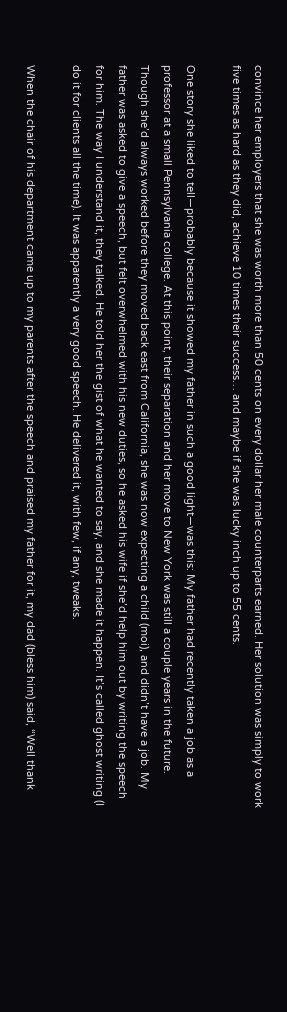convince her employers that she was worth more than 50 cents on every dollar her male counterparts earned. Her solution was simply to work five times as hard as they did, achieve 10 times their success… and maybe if she was lucky inch up to 55 cents.

One story she liked to tell—probably because it showed my father in such a good light—was this: My father had recently taken a job as a professor at a small Pennsylvania college. At this point, their separation and her move to New York was still a couple years in the future. Though she’d always worked before they moved back east from California, she was now expecting a child (moi), and didn’t have a job. My father was asked to give a speech, but felt overwhelmed with his new duties, so he asked his wife if she’d help him out by writing the speech for him. The way I understand it, they talked. He told her the gist of what he wanted to say, and she made it happen. It’s called ghost writing (I do it for clients all the time). It was apparently a very good speech. He delivered it, with few, if any, tweaks.

When the chair of his department came up to my parents after the speech and praised my father for it, my dad (bless him) said, “Well thank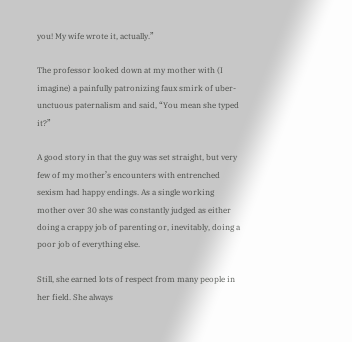you! My wife wrote it, actually.”

The professor looked down at my mother with (I imagine) a painfully patronizing faux smirk of uber-unctuous paternalism and said, “You mean she typed it?”

A good story in that the guy was set straight, but very few of my mother’s encounters with entrenched sexism had happy endings. As a single working mother over 30 she was constantly judged as either doing a crappy job of parenting or, inevitably, doing a poor job of everything else.

Still, she earned lots of respect from many people in her field. She always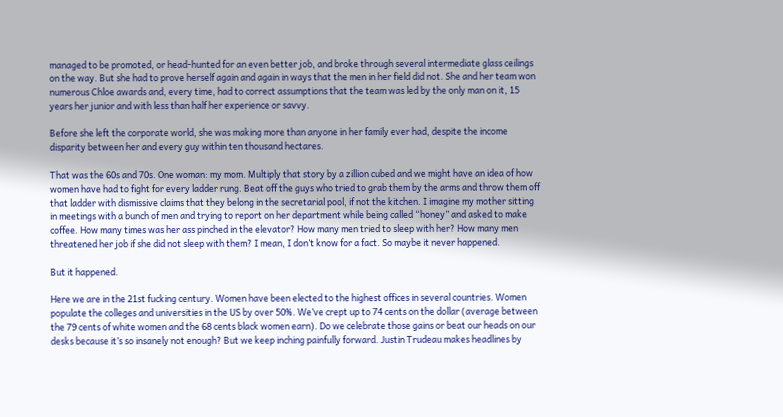managed to be promoted, or head-hunted for an even better job, and broke through several intermediate glass ceilings on the way. But she had to prove herself again and again in ways that the men in her field did not. She and her team won numerous Chloe awards and, every time, had to correct assumptions that the team was led by the only man on it, 15 years her junior and with less than half her experience or savvy.

Before she left the corporate world, she was making more than anyone in her family ever had, despite the income disparity between her and every guy within ten thousand hectares.

That was the 60s and 70s. One woman: my mom. Multiply that story by a zillion cubed and we might have an idea of how women have had to fight for every ladder rung. Beat off the guys who tried to grab them by the arms and throw them off that ladder with dismissive claims that they belong in the secretarial pool, if not the kitchen. I imagine my mother sitting in meetings with a bunch of men and trying to report on her department while being called “honey” and asked to make coffee. How many times was her ass pinched in the elevator? How many men tried to sleep with her? How many men threatened her job if she did not sleep with them? I mean, I don’t know for a fact. So maybe it never happened.

But it happened.

Here we are in the 21st fucking century. Women have been elected to the highest offices in several countries. Women populate the colleges and universities in the US by over 50%. We’ve crept up to 74 cents on the dollar (average between the 79 cents of white women and the 68 cents black women earn). Do we celebrate those gains or beat our heads on our desks because it’s so insanely not enough? But we keep inching painfully forward. Justin Trudeau makes headlines by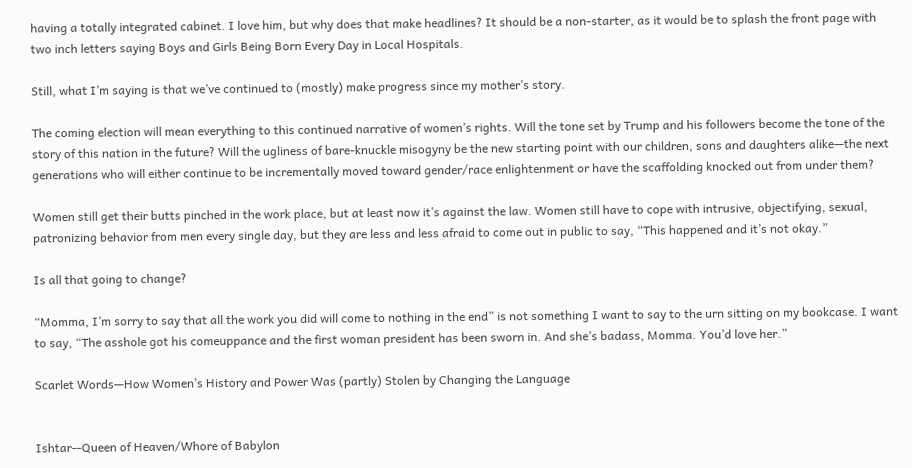having a totally integrated cabinet. I love him, but why does that make headlines? It should be a non-starter, as it would be to splash the front page with two inch letters saying Boys and Girls Being Born Every Day in Local Hospitals.

Still, what I’m saying is that we’ve continued to (mostly) make progress since my mother’s story.

The coming election will mean everything to this continued narrative of women’s rights. Will the tone set by Trump and his followers become the tone of the story of this nation in the future? Will the ugliness of bare-knuckle misogyny be the new starting point with our children, sons and daughters alike—the next generations who will either continue to be incrementally moved toward gender/race enlightenment or have the scaffolding knocked out from under them?

Women still get their butts pinched in the work place, but at least now it’s against the law. Women still have to cope with intrusive, objectifying, sexual, patronizing behavior from men every single day, but they are less and less afraid to come out in public to say, “This happened and it’s not okay.”

Is all that going to change?

“Momma, I’m sorry to say that all the work you did will come to nothing in the end” is not something I want to say to the urn sitting on my bookcase. I want to say, “The asshole got his comeuppance and the first woman president has been sworn in. And she’s badass, Momma. You’d love her.”

Scarlet Words—How Women’s History and Power Was (partly) Stolen by Changing the Language


Ishtar--Queen of Heaven/Whore of Babylon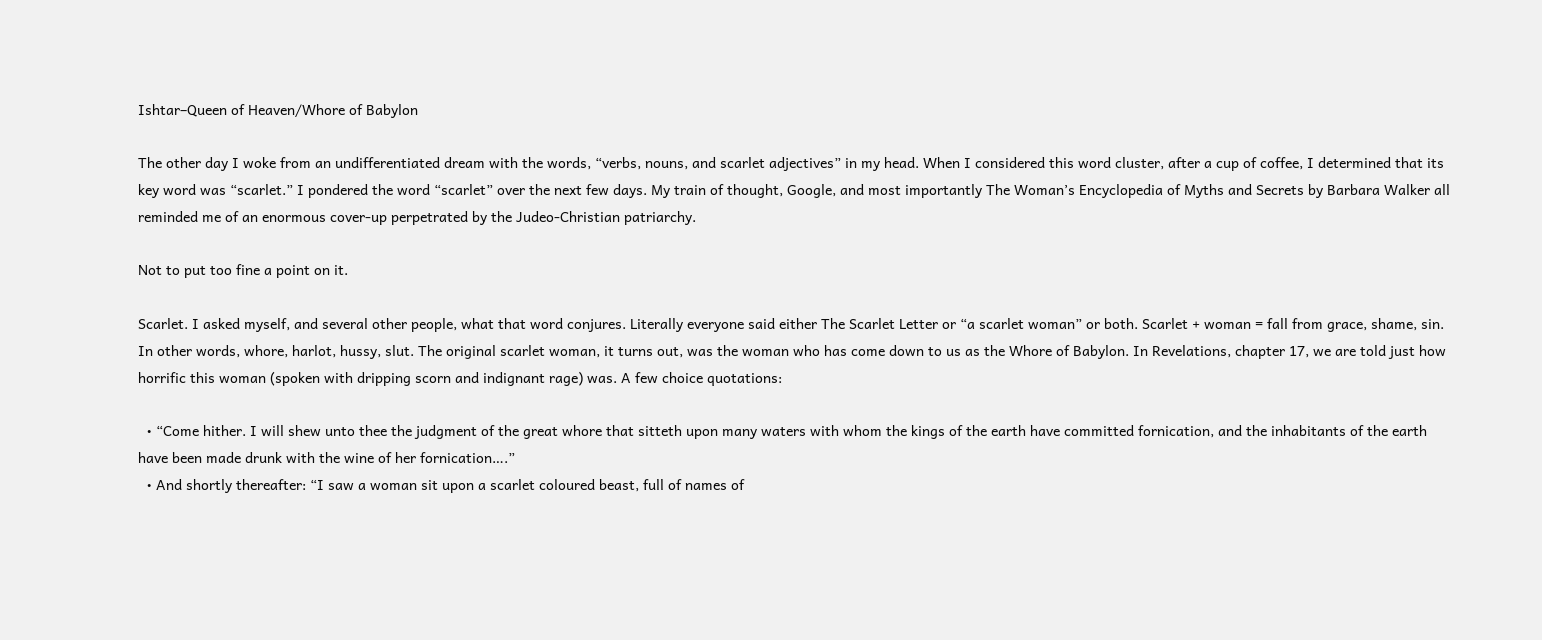Ishtar–Queen of Heaven/Whore of Babylon

The other day I woke from an undifferentiated dream with the words, “verbs, nouns, and scarlet adjectives” in my head. When I considered this word cluster, after a cup of coffee, I determined that its key word was “scarlet.” I pondered the word “scarlet” over the next few days. My train of thought, Google, and most importantly The Woman’s Encyclopedia of Myths and Secrets by Barbara Walker all reminded me of an enormous cover-up perpetrated by the Judeo-Christian patriarchy.

Not to put too fine a point on it.

Scarlet. I asked myself, and several other people, what that word conjures. Literally everyone said either The Scarlet Letter or “a scarlet woman” or both. Scarlet + woman = fall from grace, shame, sin. In other words, whore, harlot, hussy, slut. The original scarlet woman, it turns out, was the woman who has come down to us as the Whore of Babylon. In Revelations, chapter 17, we are told just how horrific this woman (spoken with dripping scorn and indignant rage) was. A few choice quotations:

  • “Come hither. I will shew unto thee the judgment of the great whore that sitteth upon many waters with whom the kings of the earth have committed fornication, and the inhabitants of the earth have been made drunk with the wine of her fornication….”
  • And shortly thereafter: “I saw a woman sit upon a scarlet coloured beast, full of names of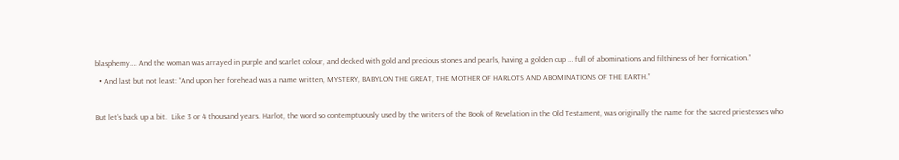blasphemy…. And the woman was arrayed in purple and scarlet colour, and decked with gold and precious stones and pearls, having a golden cup … full of abominations and filthiness of her fornication.”
  • And last but not least: “And upon her forehead was a name written, MYSTERY, BABYLON THE GREAT, THE MOTHER OF HARLOTS AND ABOMINATIONS OF THE EARTH.”

But let’s back up a bit.  Like 3 or 4 thousand years. Harlot, the word so contemptuously used by the writers of the Book of Revelation in the Old Testament, was originally the name for the sacred priestesses who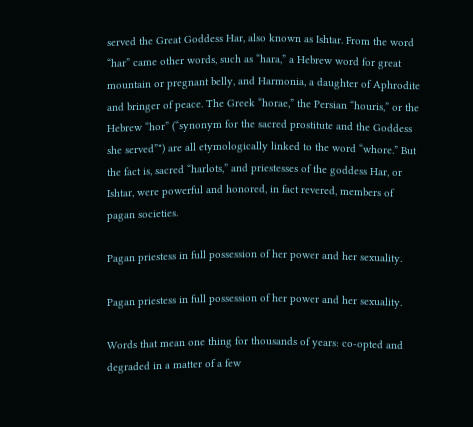served the Great Goddess Har, also known as Ishtar. From the word “har” came other words, such as “hara,” a Hebrew word for great mountain or pregnant belly, and Harmonia, a daughter of Aphrodite and bringer of peace. The Greek “horae,” the Persian “houris,” or the Hebrew “hor” (“synonym for the sacred prostitute and the Goddess she served”*) are all etymologically linked to the word “whore.” But the fact is, sacred “harlots,” and priestesses of the goddess Har, or Ishtar, were powerful and honored, in fact revered, members of pagan societies.

Pagan priestess in full possession of her power and her sexuality.

Pagan priestess in full possession of her power and her sexuality.

Words that mean one thing for thousands of years: co-opted and degraded in a matter of a few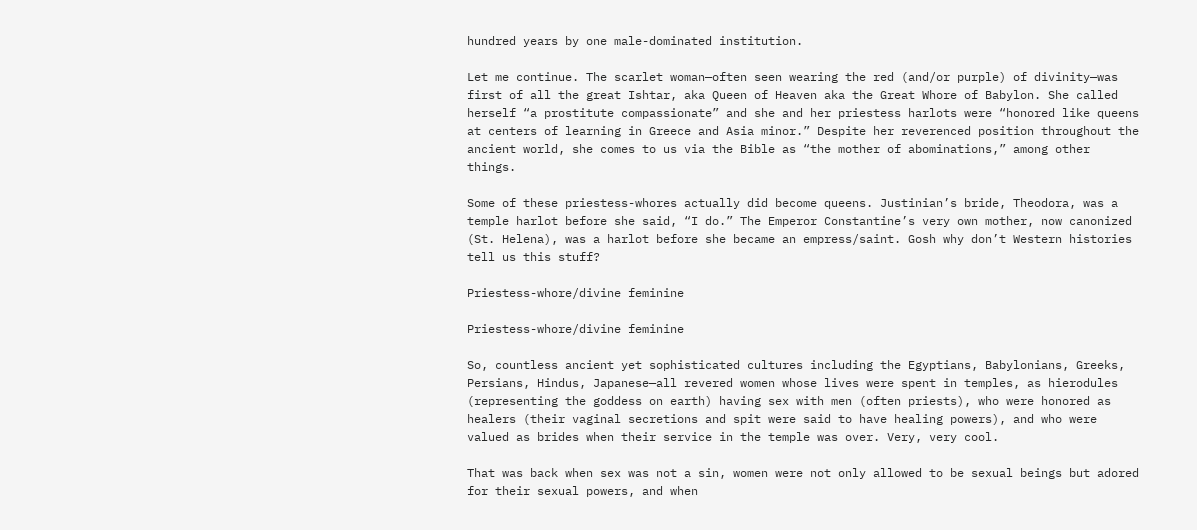hundred years by one male-dominated institution.

Let me continue. The scarlet woman—often seen wearing the red (and/or purple) of divinity—was first of all the great Ishtar, aka Queen of Heaven aka the Great Whore of Babylon. She called herself “a prostitute compassionate” and she and her priestess harlots were “honored like queens at centers of learning in Greece and Asia minor.” Despite her reverenced position throughout the ancient world, she comes to us via the Bible as “the mother of abominations,” among other things.

Some of these priestess-whores actually did become queens. Justinian’s bride, Theodora, was a temple harlot before she said, “I do.” The Emperor Constantine’s very own mother, now canonized (St. Helena), was a harlot before she became an empress/saint. Gosh why don’t Western histories tell us this stuff?

Priestess-whore/divine feminine

Priestess-whore/divine feminine

So, countless ancient yet sophisticated cultures including the Egyptians, Babylonians, Greeks, Persians, Hindus, Japanese—all revered women whose lives were spent in temples, as hierodules (representing the goddess on earth) having sex with men (often priests), who were honored as healers (their vaginal secretions and spit were said to have healing powers), and who were valued as brides when their service in the temple was over. Very, very cool.

That was back when sex was not a sin, women were not only allowed to be sexual beings but adored for their sexual powers, and when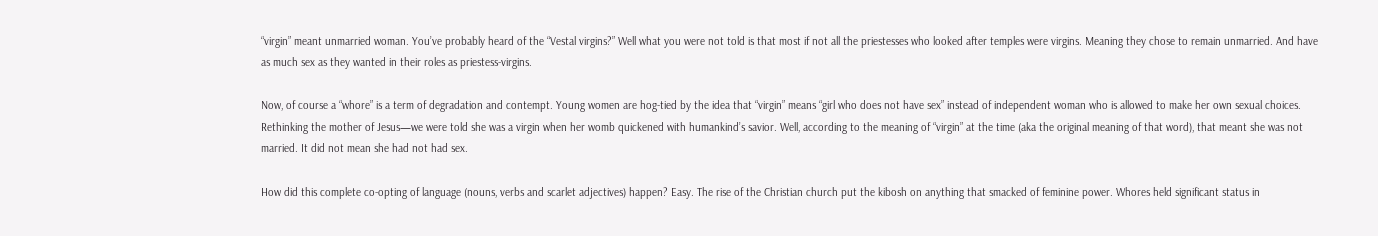“virgin” meant unmarried woman. You’ve probably heard of the “Vestal virgins?” Well what you were not told is that most if not all the priestesses who looked after temples were virgins. Meaning they chose to remain unmarried. And have as much sex as they wanted in their roles as priestess-virgins.

Now, of course a “whore” is a term of degradation and contempt. Young women are hog-tied by the idea that “virgin” means “girl who does not have sex” instead of independent woman who is allowed to make her own sexual choices. Rethinking the mother of Jesus—we were told she was a virgin when her womb quickened with humankind’s savior. Well, according to the meaning of “virgin” at the time (aka the original meaning of that word), that meant she was not married. It did not mean she had not had sex.

How did this complete co-opting of language (nouns, verbs and scarlet adjectives) happen? Easy. The rise of the Christian church put the kibosh on anything that smacked of feminine power. Whores held significant status in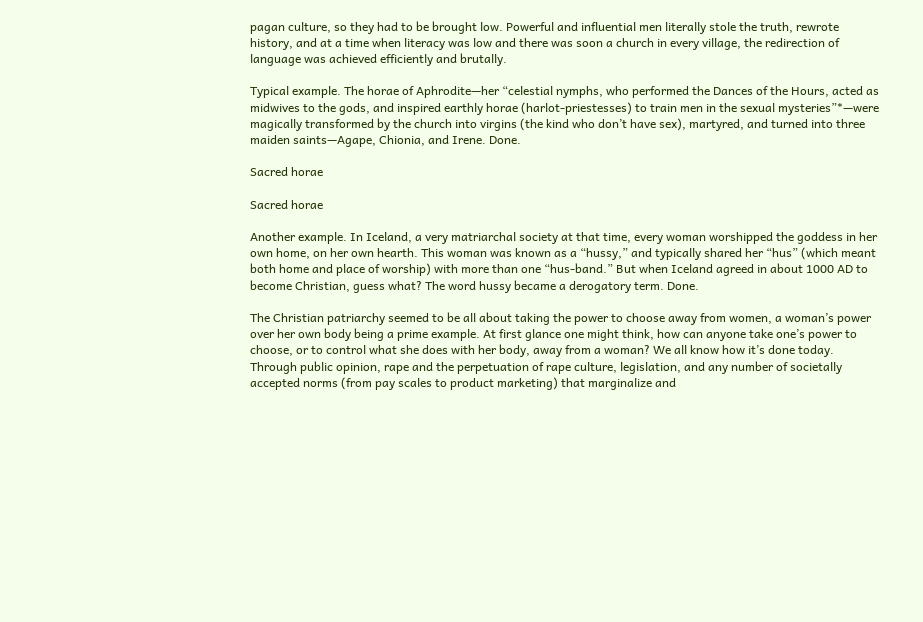pagan culture, so they had to be brought low. Powerful and influential men literally stole the truth, rewrote history, and at a time when literacy was low and there was soon a church in every village, the redirection of language was achieved efficiently and brutally.

Typical example. The horae of Aphrodite—her “celestial nymphs, who performed the Dances of the Hours, acted as midwives to the gods, and inspired earthly horae (harlot-priestesses) to train men in the sexual mysteries”*—were magically transformed by the church into virgins (the kind who don’t have sex), martyred, and turned into three maiden saints—Agape, Chionia, and Irene. Done.

Sacred horae

Sacred horae

Another example. In Iceland, a very matriarchal society at that time, every woman worshipped the goddess in her own home, on her own hearth. This woman was known as a “hussy,” and typically shared her “hus” (which meant both home and place of worship) with more than one “hus-band.” But when Iceland agreed in about 1000 AD to become Christian, guess what? The word hussy became a derogatory term. Done.

The Christian patriarchy seemed to be all about taking the power to choose away from women, a woman’s power over her own body being a prime example. At first glance one might think, how can anyone take one’s power to choose, or to control what she does with her body, away from a woman? We all know how it’s done today. Through public opinion, rape and the perpetuation of rape culture, legislation, and any number of societally accepted norms (from pay scales to product marketing) that marginalize and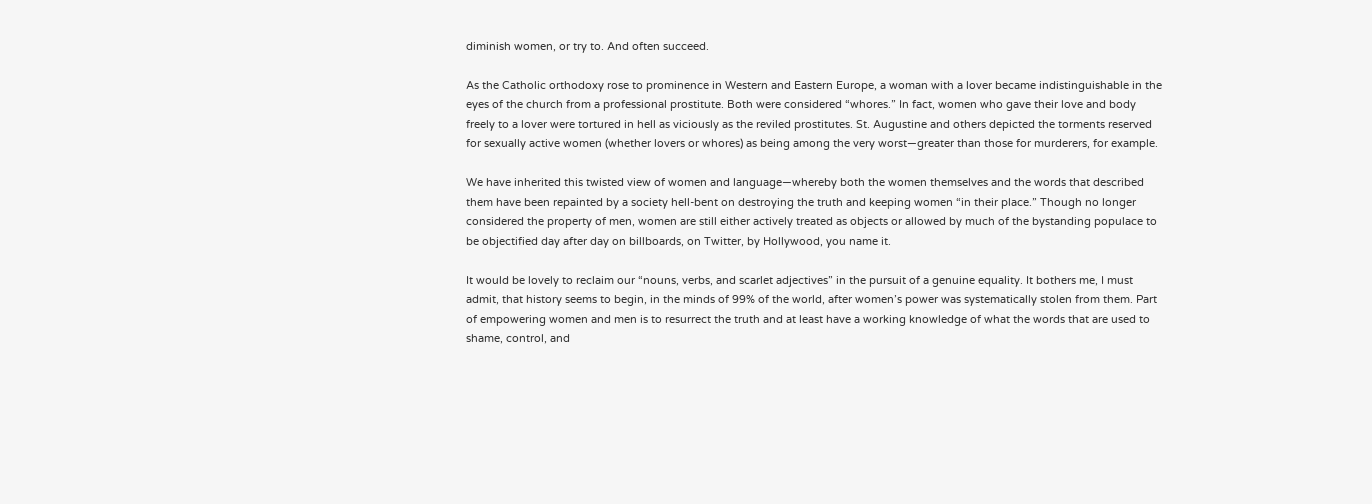diminish women, or try to. And often succeed.

As the Catholic orthodoxy rose to prominence in Western and Eastern Europe, a woman with a lover became indistinguishable in the eyes of the church from a professional prostitute. Both were considered “whores.” In fact, women who gave their love and body freely to a lover were tortured in hell as viciously as the reviled prostitutes. St. Augustine and others depicted the torments reserved for sexually active women (whether lovers or whores) as being among the very worst—greater than those for murderers, for example.

We have inherited this twisted view of women and language—whereby both the women themselves and the words that described them have been repainted by a society hell-bent on destroying the truth and keeping women “in their place.” Though no longer considered the property of men, women are still either actively treated as objects or allowed by much of the bystanding populace to be objectified day after day on billboards, on Twitter, by Hollywood, you name it.

It would be lovely to reclaim our “nouns, verbs, and scarlet adjectives” in the pursuit of a genuine equality. It bothers me, I must admit, that history seems to begin, in the minds of 99% of the world, after women’s power was systematically stolen from them. Part of empowering women and men is to resurrect the truth and at least have a working knowledge of what the words that are used to shame, control, and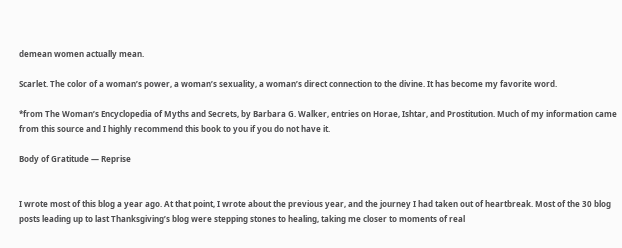demean women actually mean.

Scarlet. The color of a woman’s power, a woman’s sexuality, a woman’s direct connection to the divine. It has become my favorite word.

*from The Woman’s Encyclopedia of Myths and Secrets, by Barbara G. Walker, entries on Horae, Ishtar, and Prostitution. Much of my information came from this source and I highly recommend this book to you if you do not have it.

Body of Gratitude — Reprise


I wrote most of this blog a year ago. At that point, I wrote about the previous year, and the journey I had taken out of heartbreak. Most of the 30 blog posts leading up to last Thanksgiving’s blog were stepping stones to healing, taking me closer to moments of real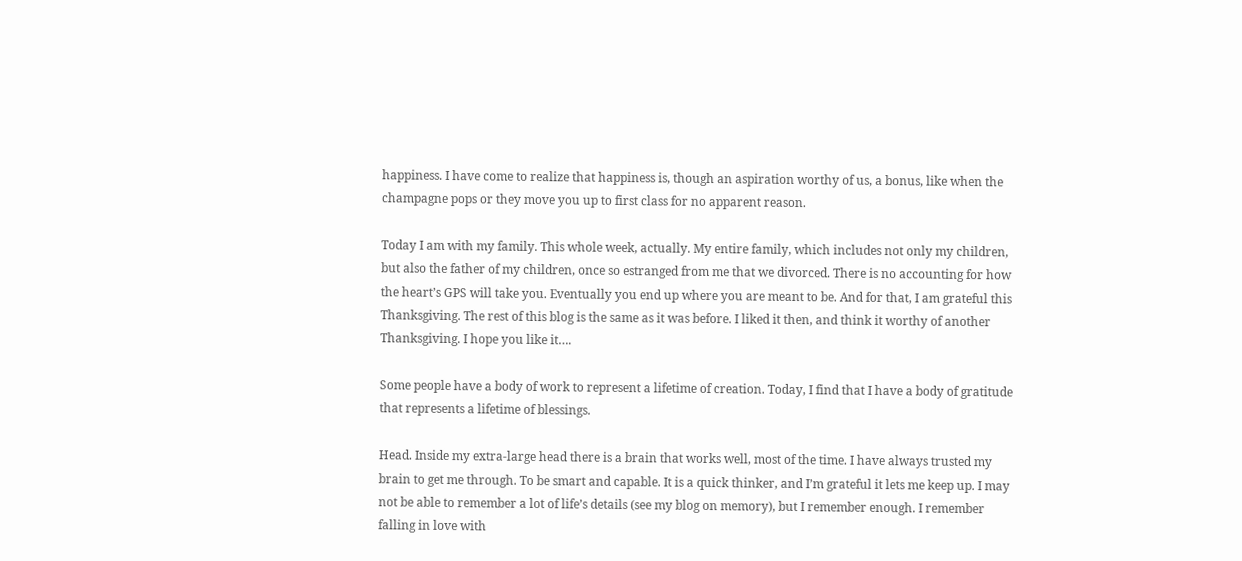happiness. I have come to realize that happiness is, though an aspiration worthy of us, a bonus, like when the champagne pops or they move you up to first class for no apparent reason.

Today I am with my family. This whole week, actually. My entire family, which includes not only my children, but also the father of my children, once so estranged from me that we divorced. There is no accounting for how the heart’s GPS will take you. Eventually you end up where you are meant to be. And for that, I am grateful this Thanksgiving. The rest of this blog is the same as it was before. I liked it then, and think it worthy of another Thanksgiving. I hope you like it….

Some people have a body of work to represent a lifetime of creation. Today, I find that I have a body of gratitude that represents a lifetime of blessings.

Head. Inside my extra-large head there is a brain that works well, most of the time. I have always trusted my brain to get me through. To be smart and capable. It is a quick thinker, and I’m grateful it lets me keep up. I may not be able to remember a lot of life’s details (see my blog on memory), but I remember enough. I remember falling in love with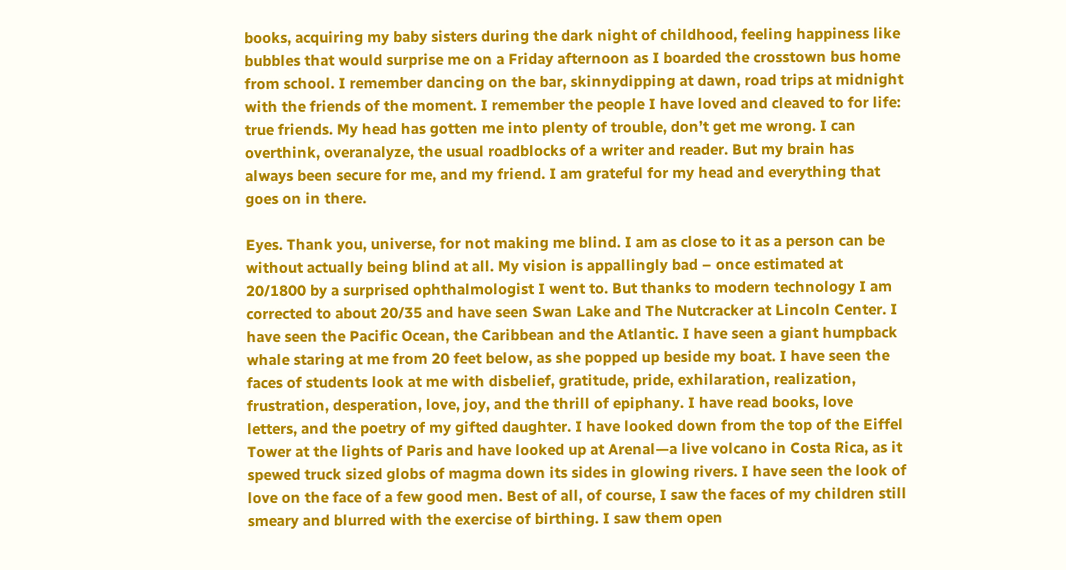books, acquiring my baby sisters during the dark night of childhood, feeling happiness like bubbles that would surprise me on a Friday afternoon as I boarded the crosstown bus home from school. I remember dancing on the bar, skinnydipping at dawn, road trips at midnight with the friends of the moment. I remember the people I have loved and cleaved to for life: true friends. My head has gotten me into plenty of trouble, don’t get me wrong. I can overthink, overanalyze, the usual roadblocks of a writer and reader. But my brain has always been secure for me, and my friend. I am grateful for my head and everything that goes on in there.

Eyes. Thank you, universe, for not making me blind. I am as close to it as a person can be without actually being blind at all. My vision is appallingly bad – once estimated at 20/1800 by a surprised ophthalmologist I went to. But thanks to modern technology I am corrected to about 20/35 and have seen Swan Lake and The Nutcracker at Lincoln Center. I have seen the Pacific Ocean, the Caribbean and the Atlantic. I have seen a giant humpback whale staring at me from 20 feet below, as she popped up beside my boat. I have seen the faces of students look at me with disbelief, gratitude, pride, exhilaration, realization, frustration, desperation, love, joy, and the thrill of epiphany. I have read books, love letters, and the poetry of my gifted daughter. I have looked down from the top of the Eiffel Tower at the lights of Paris and have looked up at Arenal—a live volcano in Costa Rica, as it spewed truck sized globs of magma down its sides in glowing rivers. I have seen the look of love on the face of a few good men. Best of all, of course, I saw the faces of my children still smeary and blurred with the exercise of birthing. I saw them open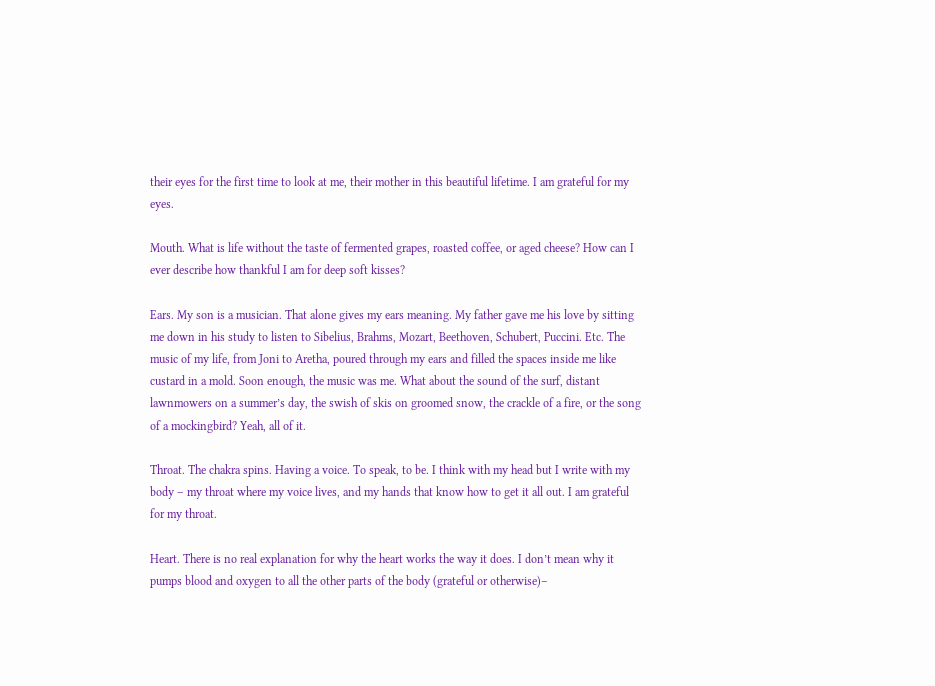their eyes for the first time to look at me, their mother in this beautiful lifetime. I am grateful for my eyes.

Mouth. What is life without the taste of fermented grapes, roasted coffee, or aged cheese? How can I ever describe how thankful I am for deep soft kisses?

Ears. My son is a musician. That alone gives my ears meaning. My father gave me his love by sitting me down in his study to listen to Sibelius, Brahms, Mozart, Beethoven, Schubert, Puccini. Etc. The music of my life, from Joni to Aretha, poured through my ears and filled the spaces inside me like custard in a mold. Soon enough, the music was me. What about the sound of the surf, distant lawnmowers on a summer’s day, the swish of skis on groomed snow, the crackle of a fire, or the song of a mockingbird? Yeah, all of it.

Throat. The chakra spins. Having a voice. To speak, to be. I think with my head but I write with my body – my throat where my voice lives, and my hands that know how to get it all out. I am grateful for my throat.

Heart. There is no real explanation for why the heart works the way it does. I don’t mean why it pumps blood and oxygen to all the other parts of the body (grateful or otherwise)–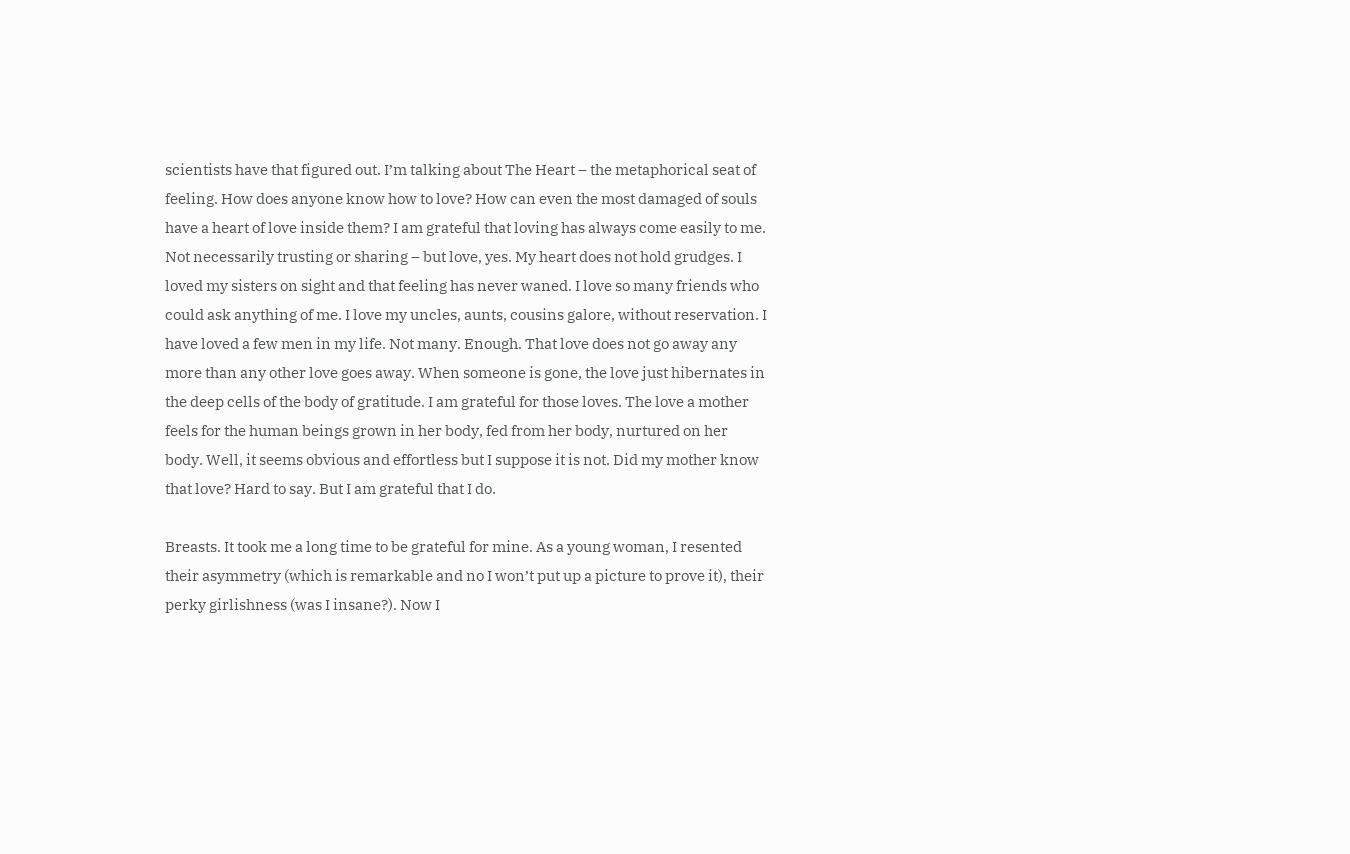scientists have that figured out. I’m talking about The Heart – the metaphorical seat of feeling. How does anyone know how to love? How can even the most damaged of souls have a heart of love inside them? I am grateful that loving has always come easily to me. Not necessarily trusting or sharing – but love, yes. My heart does not hold grudges. I loved my sisters on sight and that feeling has never waned. I love so many friends who could ask anything of me. I love my uncles, aunts, cousins galore, without reservation. I have loved a few men in my life. Not many. Enough. That love does not go away any more than any other love goes away. When someone is gone, the love just hibernates in the deep cells of the body of gratitude. I am grateful for those loves. The love a mother feels for the human beings grown in her body, fed from her body, nurtured on her body. Well, it seems obvious and effortless but I suppose it is not. Did my mother know that love? Hard to say. But I am grateful that I do.

Breasts. It took me a long time to be grateful for mine. As a young woman, I resented their asymmetry (which is remarkable and no I won’t put up a picture to prove it), their perky girlishness (was I insane?). Now I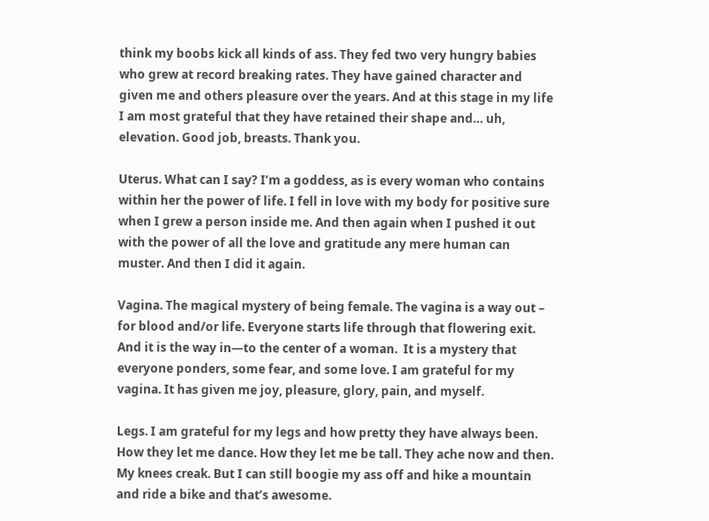think my boobs kick all kinds of ass. They fed two very hungry babies who grew at record breaking rates. They have gained character and given me and others pleasure over the years. And at this stage in my life I am most grateful that they have retained their shape and… uh, elevation. Good job, breasts. Thank you.

Uterus. What can I say? I’m a goddess, as is every woman who contains within her the power of life. I fell in love with my body for positive sure when I grew a person inside me. And then again when I pushed it out with the power of all the love and gratitude any mere human can muster. And then I did it again.

Vagina. The magical mystery of being female. The vagina is a way out – for blood and/or life. Everyone starts life through that flowering exit. And it is the way in—to the center of a woman.  It is a mystery that everyone ponders, some fear, and some love. I am grateful for my vagina. It has given me joy, pleasure, glory, pain, and myself.

Legs. I am grateful for my legs and how pretty they have always been. How they let me dance. How they let me be tall. They ache now and then. My knees creak. But I can still boogie my ass off and hike a mountain and ride a bike and that’s awesome.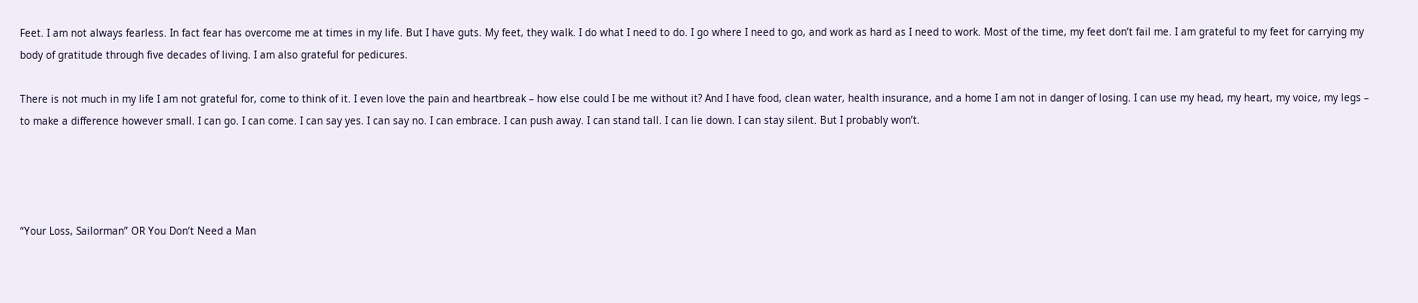Feet. I am not always fearless. In fact fear has overcome me at times in my life. But I have guts. My feet, they walk. I do what I need to do. I go where I need to go, and work as hard as I need to work. Most of the time, my feet don’t fail me. I am grateful to my feet for carrying my body of gratitude through five decades of living. I am also grateful for pedicures.

There is not much in my life I am not grateful for, come to think of it. I even love the pain and heartbreak – how else could I be me without it? And I have food, clean water, health insurance, and a home I am not in danger of losing. I can use my head, my heart, my voice, my legs – to make a difference however small. I can go. I can come. I can say yes. I can say no. I can embrace. I can push away. I can stand tall. I can lie down. I can stay silent. But I probably won’t.




“Your Loss, Sailorman” OR You Don’t Need a Man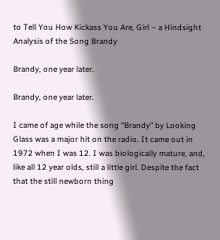to Tell You How Kickass You Are, Girl – a Hindsight Analysis of the Song Brandy

Brandy, one year later.

Brandy, one year later.

I came of age while the song “Brandy” by Looking Glass was a major hit on the radio. It came out in 1972 when I was 12. I was biologically mature, and, like all 12 year olds, still a little girl. Despite the fact that the still newborn thing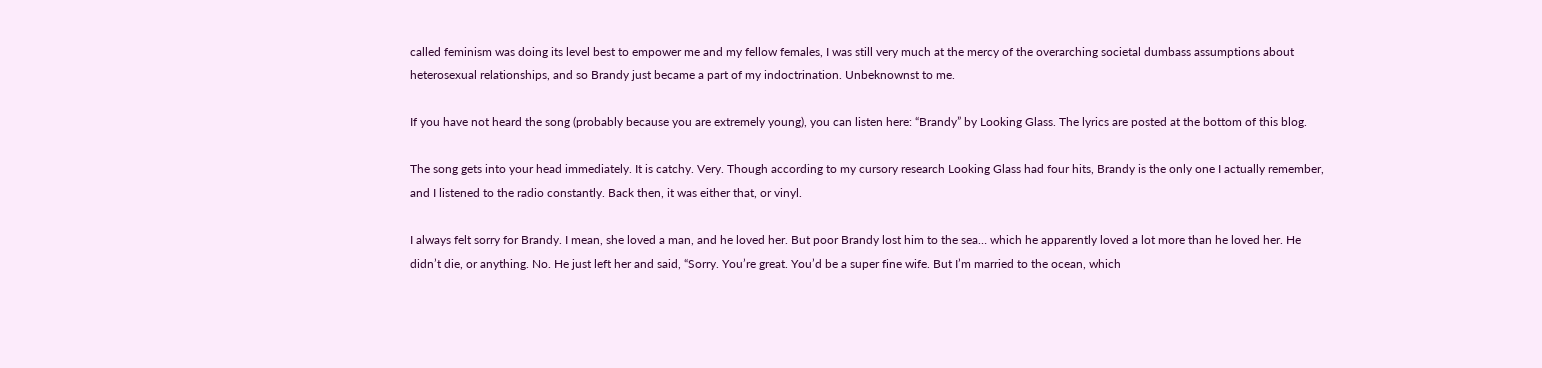called feminism was doing its level best to empower me and my fellow females, I was still very much at the mercy of the overarching societal dumbass assumptions about heterosexual relationships, and so Brandy just became a part of my indoctrination. Unbeknownst to me.

If you have not heard the song (probably because you are extremely young), you can listen here: “Brandy” by Looking Glass. The lyrics are posted at the bottom of this blog.

The song gets into your head immediately. It is catchy. Very. Though according to my cursory research Looking Glass had four hits, Brandy is the only one I actually remember, and I listened to the radio constantly. Back then, it was either that, or vinyl.

I always felt sorry for Brandy. I mean, she loved a man, and he loved her. But poor Brandy lost him to the sea… which he apparently loved a lot more than he loved her. He didn’t die, or anything. No. He just left her and said, “Sorry. You’re great. You’d be a super fine wife. But I’m married to the ocean, which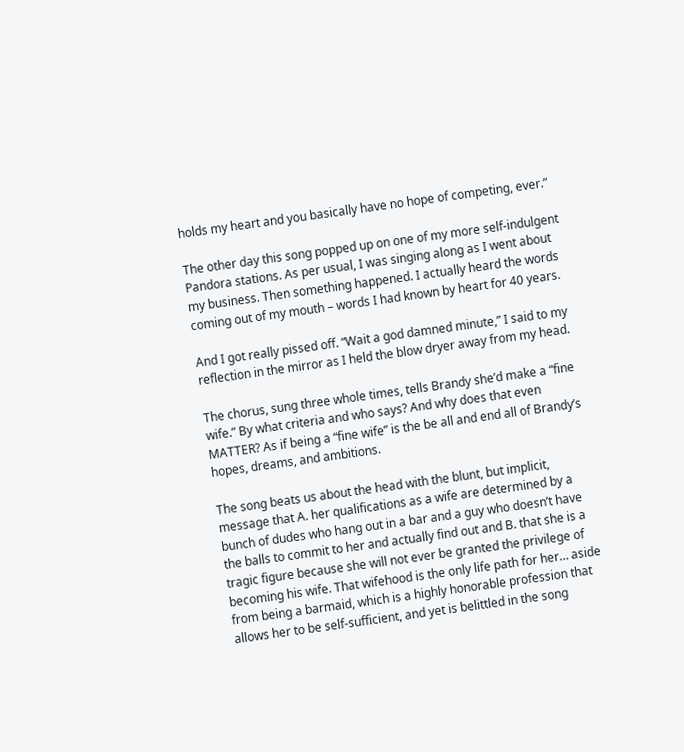holds my heart and you basically have no hope of competing, ever.”

The other day this song popped up on one of my more self-indulgent Pandora stations. As per usual, I was singing along as I went about my business. Then something happened. I actually heard the words coming out of my mouth – words I had known by heart for 40 years.

And I got really pissed off. “Wait a god damned minute,” I said to my reflection in the mirror as I held the blow dryer away from my head.

The chorus, sung three whole times, tells Brandy she’d make a “fine wife.” By what criteria and who says? And why does that even MATTER? As if being a “fine wife” is the be all and end all of Brandy’s hopes, dreams, and ambitions.

The song beats us about the head with the blunt, but implicit, message that A. her qualifications as a wife are determined by a bunch of dudes who hang out in a bar and a guy who doesn’t have the balls to commit to her and actually find out and B. that she is a tragic figure because she will not ever be granted the privilege of becoming his wife. That wifehood is the only life path for her… aside from being a barmaid, which is a highly honorable profession that allows her to be self-sufficient, and yet is belittled in the song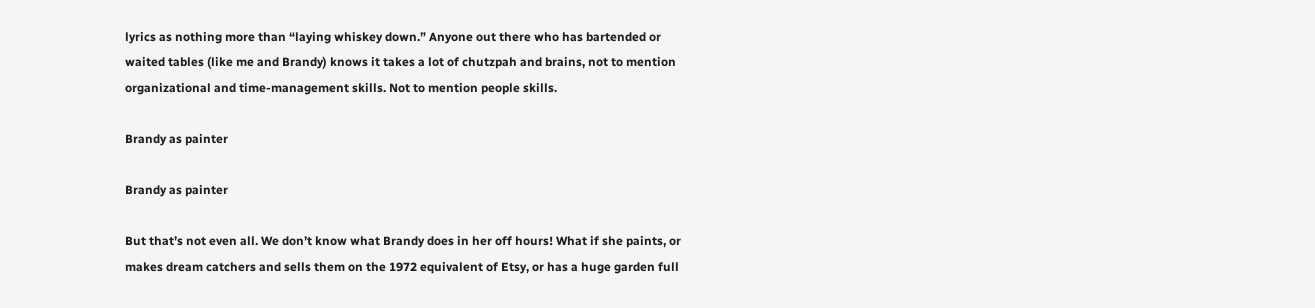lyrics as nothing more than “laying whiskey down.” Anyone out there who has bartended or waited tables (like me and Brandy) knows it takes a lot of chutzpah and brains, not to mention organizational and time-management skills. Not to mention people skills.

Brandy as painter

Brandy as painter

But that’s not even all. We don’t know what Brandy does in her off hours! What if she paints, or makes dream catchers and sells them on the 1972 equivalent of Etsy, or has a huge garden full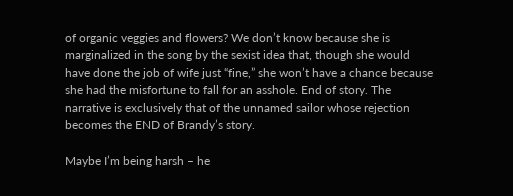of organic veggies and flowers? We don’t know because she is marginalized in the song by the sexist idea that, though she would have done the job of wife just “fine,” she won’t have a chance because she had the misfortune to fall for an asshole. End of story. The narrative is exclusively that of the unnamed sailor whose rejection becomes the END of Brandy’s story.

Maybe I’m being harsh – he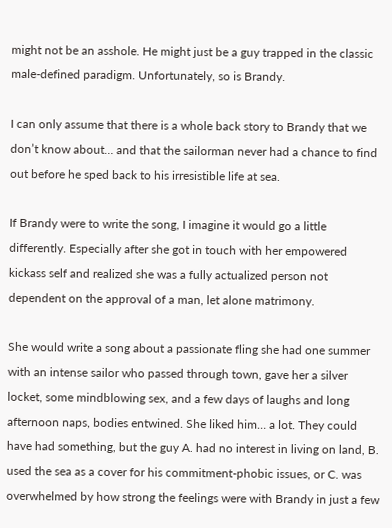might not be an asshole. He might just be a guy trapped in the classic male-defined paradigm. Unfortunately, so is Brandy.

I can only assume that there is a whole back story to Brandy that we don’t know about… and that the sailorman never had a chance to find out before he sped back to his irresistible life at sea.

If Brandy were to write the song, I imagine it would go a little differently. Especially after she got in touch with her empowered kickass self and realized she was a fully actualized person not dependent on the approval of a man, let alone matrimony.

She would write a song about a passionate fling she had one summer with an intense sailor who passed through town, gave her a silver locket, some mindblowing sex, and a few days of laughs and long afternoon naps, bodies entwined. She liked him… a lot. They could have had something, but the guy A. had no interest in living on land, B. used the sea as a cover for his commitment-phobic issues, or C. was overwhelmed by how strong the feelings were with Brandy in just a few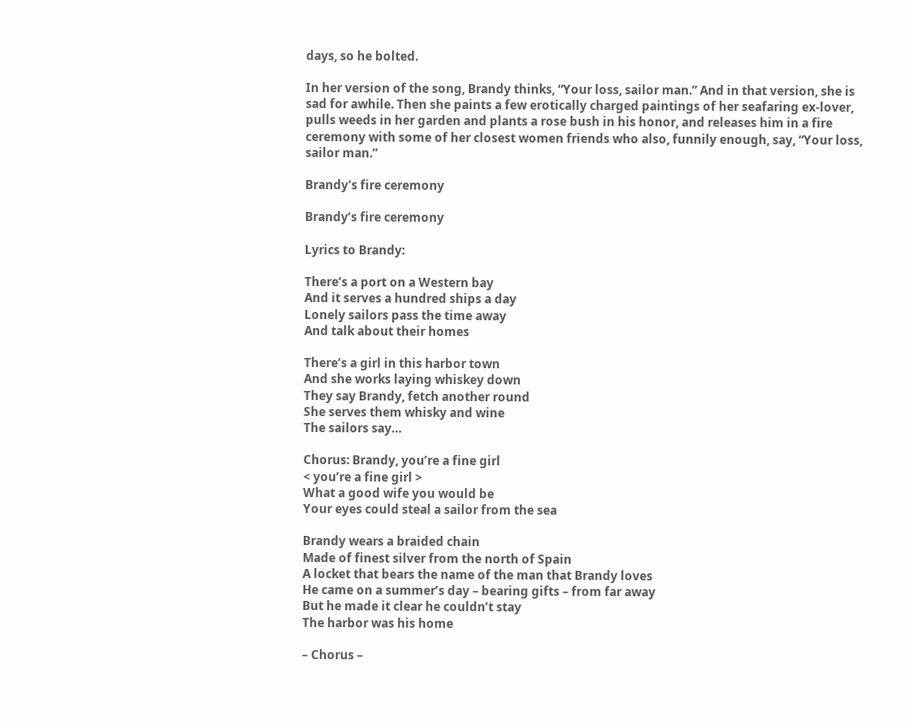days, so he bolted.

In her version of the song, Brandy thinks, “Your loss, sailor man.” And in that version, she is sad for awhile. Then she paints a few erotically charged paintings of her seafaring ex-lover, pulls weeds in her garden and plants a rose bush in his honor, and releases him in a fire ceremony with some of her closest women friends who also, funnily enough, say, “Your loss, sailor man.”

Brandy's fire ceremony

Brandy’s fire ceremony

Lyrics to Brandy:

There’s a port on a Western bay
And it serves a hundred ships a day
Lonely sailors pass the time away
And talk about their homes

There’s a girl in this harbor town
And she works laying whiskey down
They say Brandy, fetch another round
She serves them whisky and wine
The sailors say…

Chorus: Brandy, you’re a fine girl
< you’re a fine girl >
What a good wife you would be
Your eyes could steal a sailor from the sea

Brandy wears a braided chain
Made of finest silver from the north of Spain
A locket that bears the name of the man that Brandy loves
He came on a summer’s day – bearing gifts – from far away
But he made it clear he couldn’t stay
The harbor was his home

– Chorus –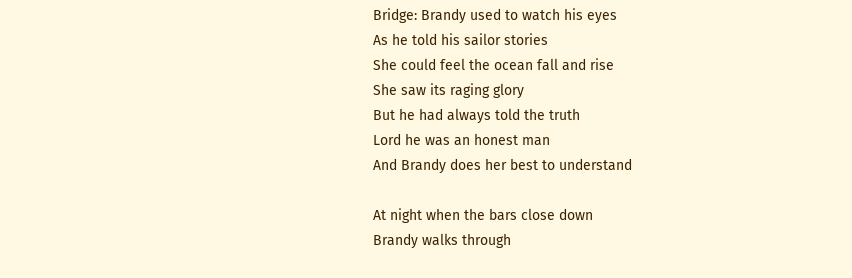Bridge: Brandy used to watch his eyes
As he told his sailor stories
She could feel the ocean fall and rise
She saw its raging glory
But he had always told the truth
Lord he was an honest man
And Brandy does her best to understand

At night when the bars close down
Brandy walks through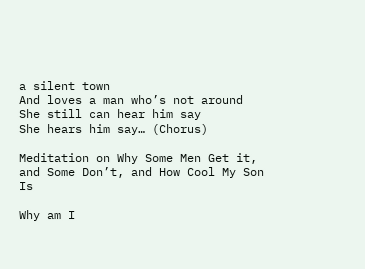a silent town
And loves a man who’s not around
She still can hear him say
She hears him say… (Chorus)

Meditation on Why Some Men Get it, and Some Don’t, and How Cool My Son Is

Why am I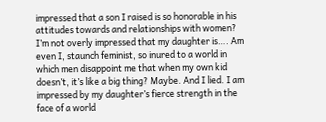impressed that a son I raised is so honorable in his attitudes towards and relationships with women? I’m not overly impressed that my daughter is…. Am even I, staunch feminist, so inured to a world in which men disappoint me that when my own kid doesn’t, it’s like a big thing? Maybe. And I lied. I am impressed by my daughter’s fierce strength in the face of a world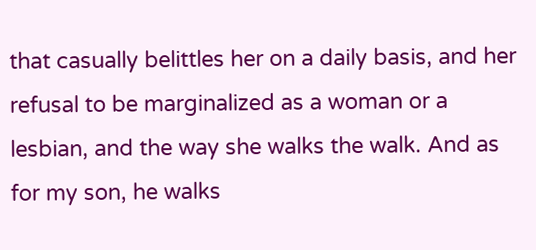that casually belittles her on a daily basis, and her refusal to be marginalized as a woman or a lesbian, and the way she walks the walk. And as for my son, he walks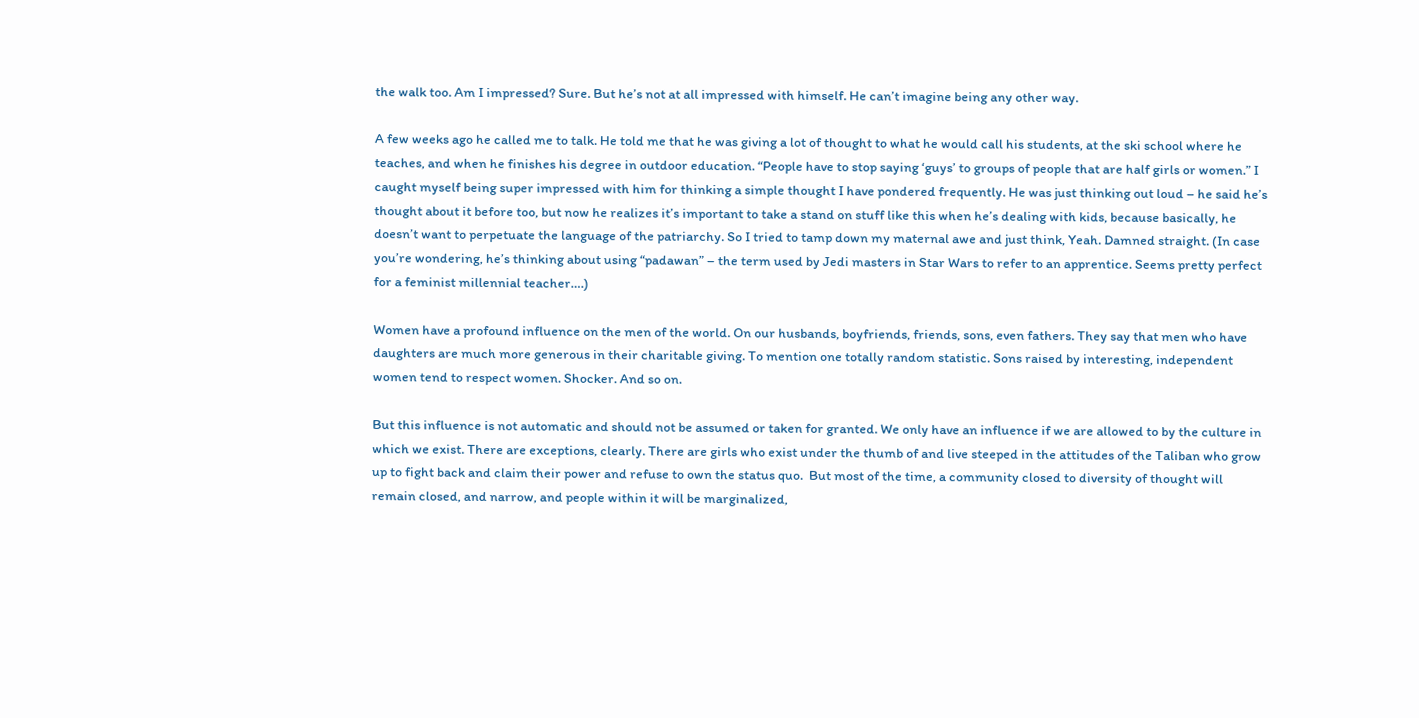the walk too. Am I impressed? Sure. But he’s not at all impressed with himself. He can’t imagine being any other way.

A few weeks ago he called me to talk. He told me that he was giving a lot of thought to what he would call his students, at the ski school where he teaches, and when he finishes his degree in outdoor education. “People have to stop saying ‘guys’ to groups of people that are half girls or women.” I caught myself being super impressed with him for thinking a simple thought I have pondered frequently. He was just thinking out loud – he said he’s thought about it before too, but now he realizes it’s important to take a stand on stuff like this when he’s dealing with kids, because basically, he doesn’t want to perpetuate the language of the patriarchy. So I tried to tamp down my maternal awe and just think, Yeah. Damned straight. (In case you’re wondering, he’s thinking about using “padawan” – the term used by Jedi masters in Star Wars to refer to an apprentice. Seems pretty perfect for a feminist millennial teacher….)

Women have a profound influence on the men of the world. On our husbands, boyfriends, friends, sons, even fathers. They say that men who have daughters are much more generous in their charitable giving. To mention one totally random statistic. Sons raised by interesting, independent women tend to respect women. Shocker. And so on.

But this influence is not automatic and should not be assumed or taken for granted. We only have an influence if we are allowed to by the culture in which we exist. There are exceptions, clearly. There are girls who exist under the thumb of and live steeped in the attitudes of the Taliban who grow up to fight back and claim their power and refuse to own the status quo.  But most of the time, a community closed to diversity of thought will remain closed, and narrow, and people within it will be marginalized,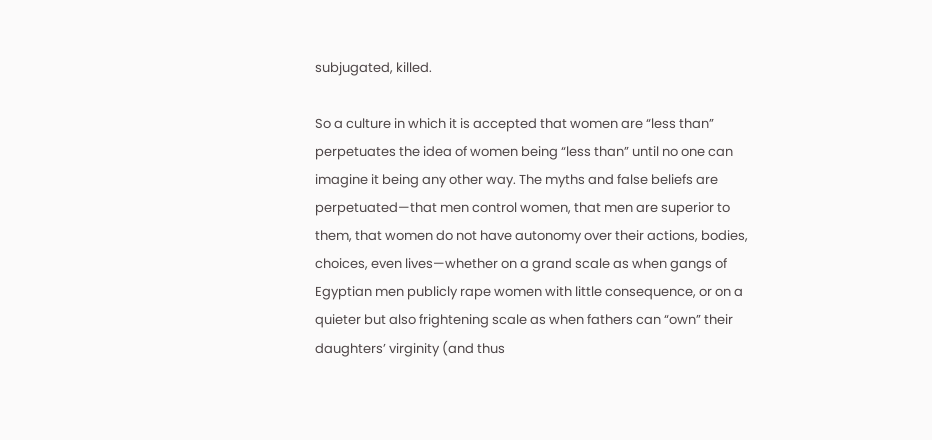subjugated, killed.

So a culture in which it is accepted that women are “less than” perpetuates the idea of women being “less than” until no one can imagine it being any other way. The myths and false beliefs are perpetuated—that men control women, that men are superior to them, that women do not have autonomy over their actions, bodies, choices, even lives—whether on a grand scale as when gangs of Egyptian men publicly rape women with little consequence, or on a quieter but also frightening scale as when fathers can “own” their daughters’ virginity (and thus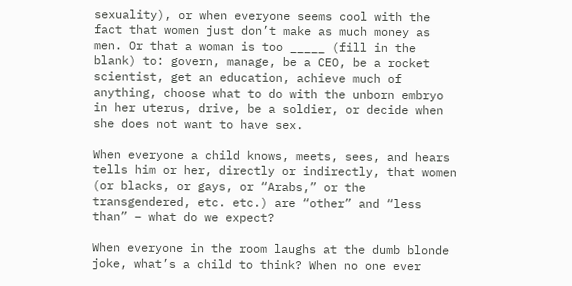sexuality), or when everyone seems cool with the fact that women just don’t make as much money as men. Or that a woman is too _____ (fill in the blank) to: govern, manage, be a CEO, be a rocket scientist, get an education, achieve much of anything, choose what to do with the unborn embryo in her uterus, drive, be a soldier, or decide when she does not want to have sex.

When everyone a child knows, meets, sees, and hears tells him or her, directly or indirectly, that women (or blacks, or gays, or “Arabs,” or the transgendered, etc. etc.) are “other” and “less than” – what do we expect?

When everyone in the room laughs at the dumb blonde joke, what’s a child to think? When no one ever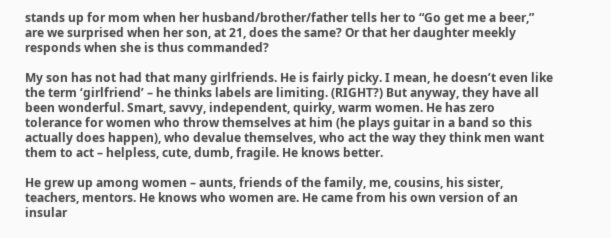stands up for mom when her husband/brother/father tells her to “Go get me a beer,” are we surprised when her son, at 21, does the same? Or that her daughter meekly responds when she is thus commanded?

My son has not had that many girlfriends. He is fairly picky. I mean, he doesn’t even like the term ‘girlfriend’ – he thinks labels are limiting. (RIGHT?) But anyway, they have all been wonderful. Smart, savvy, independent, quirky, warm women. He has zero tolerance for women who throw themselves at him (he plays guitar in a band so this actually does happen), who devalue themselves, who act the way they think men want them to act – helpless, cute, dumb, fragile. He knows better.

He grew up among women – aunts, friends of the family, me, cousins, his sister, teachers, mentors. He knows who women are. He came from his own version of an insular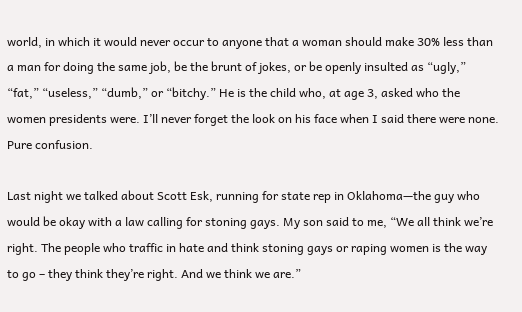world, in which it would never occur to anyone that a woman should make 30% less than a man for doing the same job, be the brunt of jokes, or be openly insulted as “ugly,” “fat,” “useless,” “dumb,” or “bitchy.” He is the child who, at age 3, asked who the women presidents were. I’ll never forget the look on his face when I said there were none. Pure confusion.

Last night we talked about Scott Esk, running for state rep in Oklahoma—the guy who would be okay with a law calling for stoning gays. My son said to me, “We all think we’re right. The people who traffic in hate and think stoning gays or raping women is the way to go – they think they’re right. And we think we are.”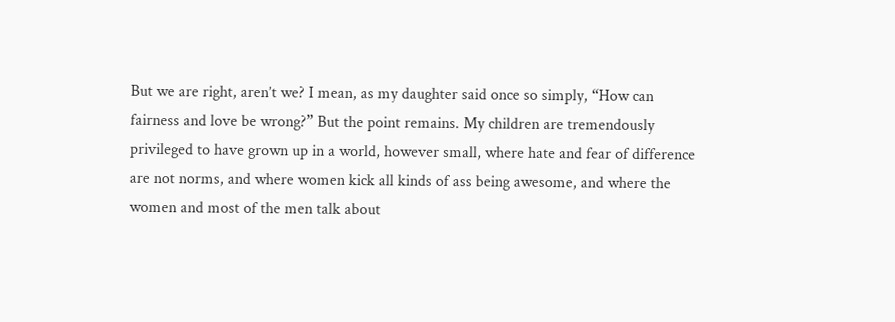But we are right, aren’t we? I mean, as my daughter said once so simply, “How can fairness and love be wrong?” But the point remains. My children are tremendously privileged to have grown up in a world, however small, where hate and fear of difference are not norms, and where women kick all kinds of ass being awesome, and where the women and most of the men talk about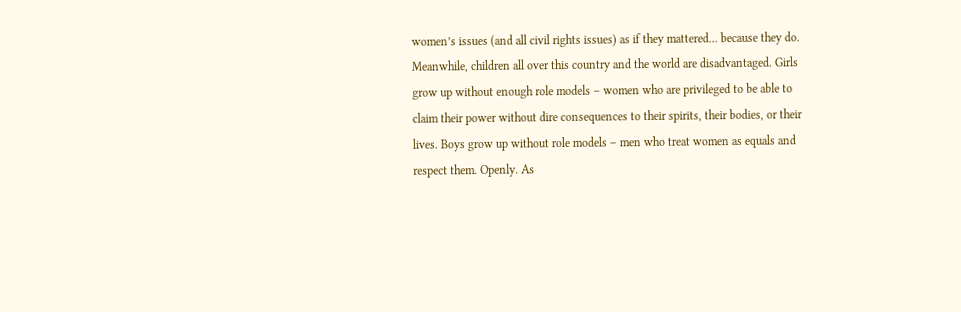women’s issues (and all civil rights issues) as if they mattered… because they do.  Meanwhile, children all over this country and the world are disadvantaged. Girls grow up without enough role models – women who are privileged to be able to claim their power without dire consequences to their spirits, their bodies, or their lives. Boys grow up without role models – men who treat women as equals and respect them. Openly. As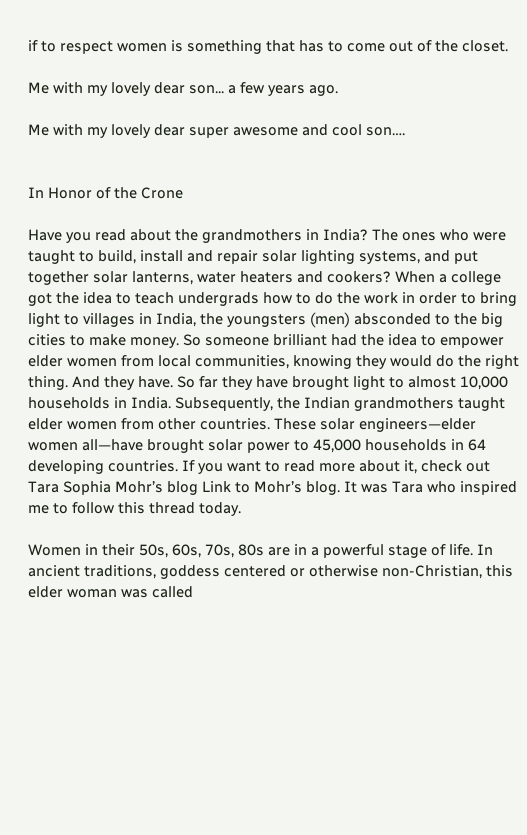if to respect women is something that has to come out of the closet.

Me with my lovely dear son... a few years ago.

Me with my lovely dear super awesome and cool son….


In Honor of the Crone

Have you read about the grandmothers in India? The ones who were taught to build, install and repair solar lighting systems, and put together solar lanterns, water heaters and cookers? When a college got the idea to teach undergrads how to do the work in order to bring light to villages in India, the youngsters (men) absconded to the big cities to make money. So someone brilliant had the idea to empower elder women from local communities, knowing they would do the right thing. And they have. So far they have brought light to almost 10,000 households in India. Subsequently, the Indian grandmothers taught elder women from other countries. These solar engineers—elder women all—have brought solar power to 45,000 households in 64 developing countries. If you want to read more about it, check out Tara Sophia Mohr’s blog Link to Mohr’s blog. It was Tara who inspired me to follow this thread today.

Women in their 50s, 60s, 70s, 80s are in a powerful stage of life. In ancient traditions, goddess centered or otherwise non-Christian, this elder woman was called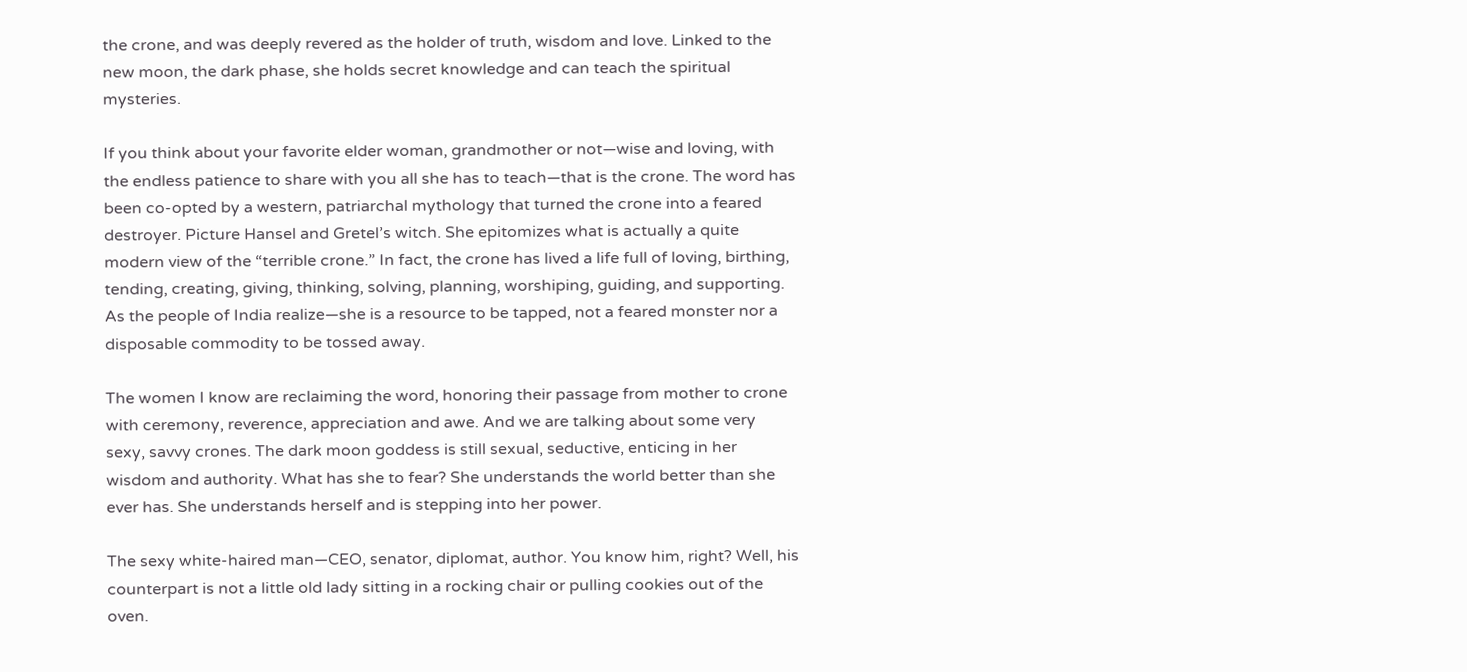the crone, and was deeply revered as the holder of truth, wisdom and love. Linked to the new moon, the dark phase, she holds secret knowledge and can teach the spiritual mysteries.

If you think about your favorite elder woman, grandmother or not—wise and loving, with the endless patience to share with you all she has to teach—that is the crone. The word has been co-opted by a western, patriarchal mythology that turned the crone into a feared destroyer. Picture Hansel and Gretel’s witch. She epitomizes what is actually a quite modern view of the “terrible crone.” In fact, the crone has lived a life full of loving, birthing, tending, creating, giving, thinking, solving, planning, worshiping, guiding, and supporting. As the people of India realize—she is a resource to be tapped, not a feared monster nor a disposable commodity to be tossed away.

The women I know are reclaiming the word, honoring their passage from mother to crone with ceremony, reverence, appreciation and awe. And we are talking about some very sexy, savvy crones. The dark moon goddess is still sexual, seductive, enticing in her wisdom and authority. What has she to fear? She understands the world better than she ever has. She understands herself and is stepping into her power.

The sexy white-haired man—CEO, senator, diplomat, author. You know him, right? Well, his counterpart is not a little old lady sitting in a rocking chair or pulling cookies out of the oven.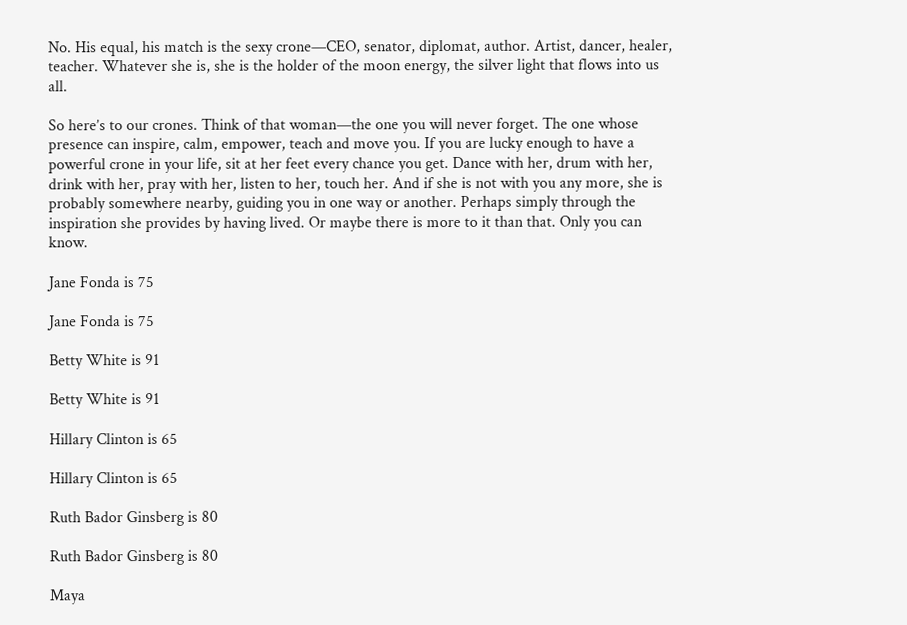No. His equal, his match is the sexy crone—CEO, senator, diplomat, author. Artist, dancer, healer, teacher. Whatever she is, she is the holder of the moon energy, the silver light that flows into us all.

So here’s to our crones. Think of that woman—the one you will never forget. The one whose presence can inspire, calm, empower, teach and move you. If you are lucky enough to have a powerful crone in your life, sit at her feet every chance you get. Dance with her, drum with her, drink with her, pray with her, listen to her, touch her. And if she is not with you any more, she is probably somewhere nearby, guiding you in one way or another. Perhaps simply through the inspiration she provides by having lived. Or maybe there is more to it than that. Only you can know.

Jane Fonda is 75

Jane Fonda is 75

Betty White is 91

Betty White is 91

Hillary Clinton is 65

Hillary Clinton is 65

Ruth Bador Ginsberg is 80

Ruth Bador Ginsberg is 80

Maya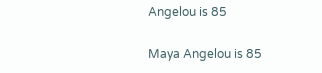Angelou is 85

Maya Angelou is 85